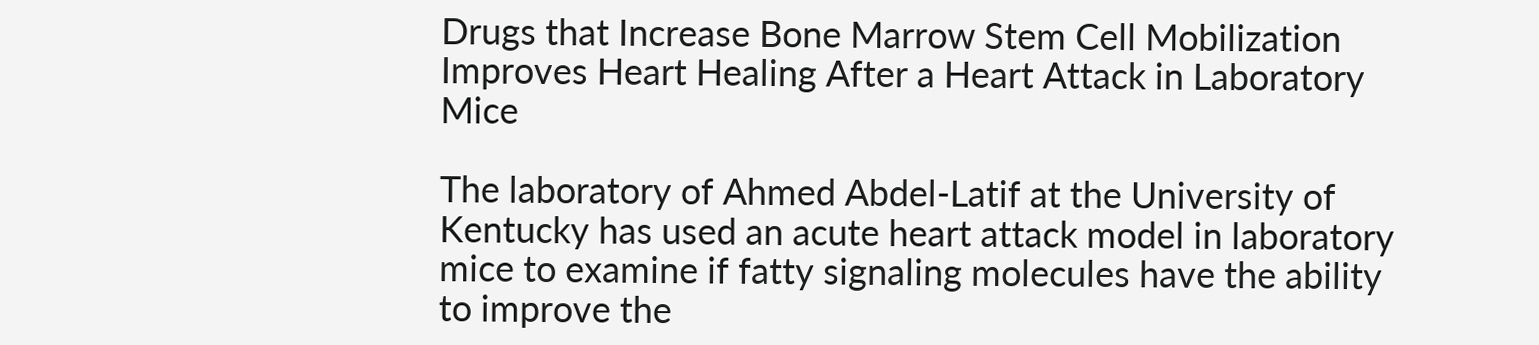Drugs that Increase Bone Marrow Stem Cell Mobilization Improves Heart Healing After a Heart Attack in Laboratory Mice

The laboratory of Ahmed Abdel-Latif at the University of Kentucky has used an acute heart attack model in laboratory mice to examine if fatty signaling molecules have the ability to improve the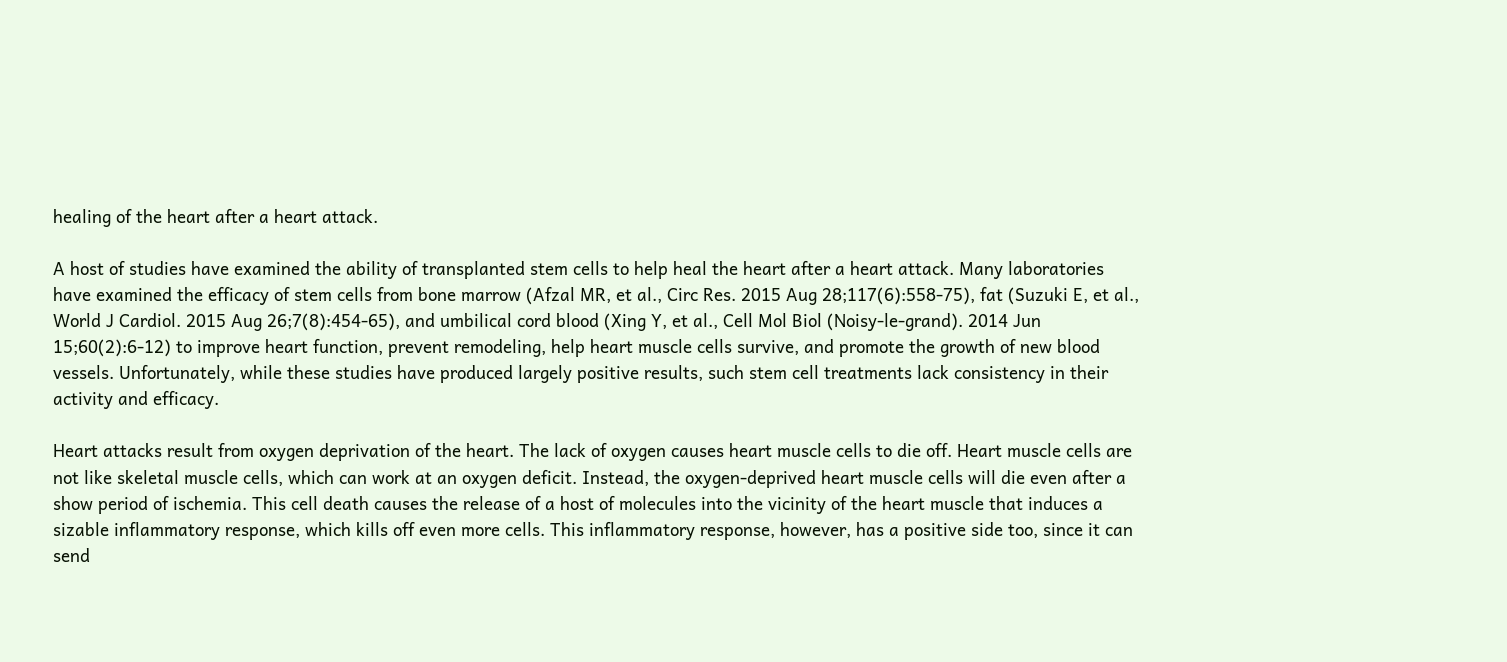healing of the heart after a heart attack.

A host of studies have examined the ability of transplanted stem cells to help heal the heart after a heart attack. Many laboratories have examined the efficacy of stem cells from bone marrow (Afzal MR, et al., Circ Res. 2015 Aug 28;117(6):558-75), fat (Suzuki E, et al., World J Cardiol. 2015 Aug 26;7(8):454-65), and umbilical cord blood (Xing Y, et al., Cell Mol Biol (Noisy-le-grand). 2014 Jun 15;60(2):6-12) to improve heart function, prevent remodeling, help heart muscle cells survive, and promote the growth of new blood vessels. Unfortunately, while these studies have produced largely positive results, such stem cell treatments lack consistency in their activity and efficacy.

Heart attacks result from oxygen deprivation of the heart. The lack of oxygen causes heart muscle cells to die off. Heart muscle cells are not like skeletal muscle cells, which can work at an oxygen deficit. Instead, the oxygen-deprived heart muscle cells will die even after a show period of ischemia. This cell death causes the release of a host of molecules into the vicinity of the heart muscle that induces a sizable inflammatory response, which kills off even more cells. This inflammatory response, however, has a positive side too, since it can send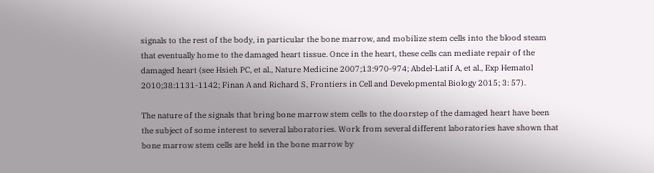signals to the rest of the body, in particular the bone marrow, and mobilize stem cells into the blood steam that eventually home to the damaged heart tissue. Once in the heart, these cells can mediate repair of the damaged heart (see Hsieh PC, et al., Nature Medicine 2007;13:970-974; Abdel-Latif A, et al., Exp Hematol 2010;38:1131-1142; Finan A and Richard S, Frontiers in Cell and Developmental Biology 2015; 3: 57).

The nature of the signals that bring bone marrow stem cells to the doorstep of the damaged heart have been the subject of some interest to several laboratories. Work from several different laboratories have shown that bone marrow stem cells are held in the bone marrow by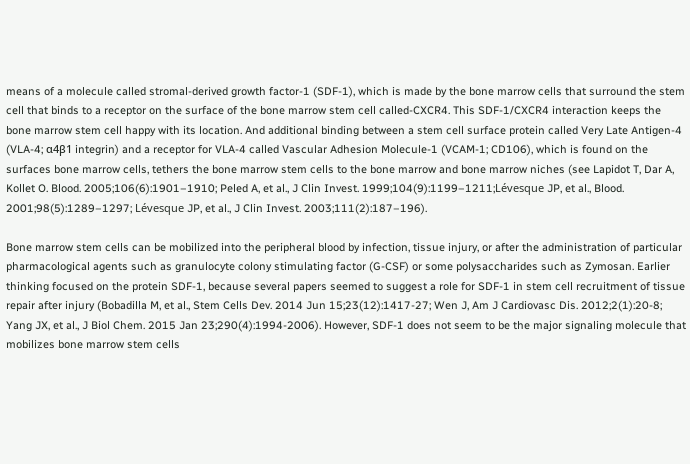means of a molecule called stromal-derived growth factor-1 (SDF-1), which is made by the bone marrow cells that surround the stem cell that binds to a receptor on the surface of the bone marrow stem cell called-CXCR4. This SDF-1/CXCR4 interaction keeps the bone marrow stem cell happy with its location. And additional binding between a stem cell surface protein called Very Late Antigen-4 (VLA-4; α4β1 integrin) and a receptor for VLA-4 called Vascular Adhesion Molecule-1 (VCAM-1; CD106), which is found on the surfaces bone marrow cells, tethers the bone marrow stem cells to the bone marrow and bone marrow niches (see Lapidot T, Dar A, Kollet O. Blood. 2005;106(6):1901–1910; Peled A, et al., J Clin Invest. 1999;104(9):1199–1211;Lévesque JP, et al., Blood. 2001;98(5):1289–1297; Lévesque JP, et al., J Clin Invest. 2003;111(2):187–196).

Bone marrow stem cells can be mobilized into the peripheral blood by infection, tissue injury, or after the administration of particular pharmacological agents such as granulocyte colony stimulating factor (G-CSF) or some polysaccharides such as Zymosan. Earlier thinking focused on the protein SDF-1, because several papers seemed to suggest a role for SDF-1 in stem cell recruitment of tissue repair after injury (Bobadilla M, et al., Stem Cells Dev. 2014 Jun 15;23(12):1417-27; Wen J, Am J Cardiovasc Dis. 2012;2(1):20-8; Yang JX, et al., J Biol Chem. 2015 Jan 23;290(4):1994-2006). However, SDF-1 does not seem to be the major signaling molecule that mobilizes bone marrow stem cells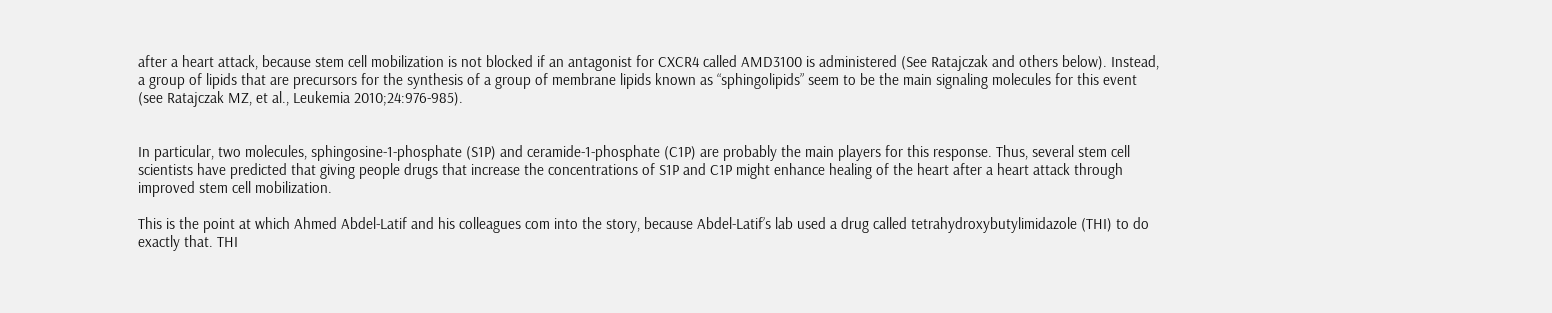after a heart attack, because stem cell mobilization is not blocked if an antagonist for CXCR4 called AMD3100 is administered (See Ratajczak and others below). Instead, a group of lipids that are precursors for the synthesis of a group of membrane lipids known as “sphingolipids” seem to be the main signaling molecules for this event (see Ratajczak MZ, et al., Leukemia 2010;24:976-985).


In particular, two molecules, sphingosine-1-phosphate (S1P) and ceramide-1-phosphate (C1P) are probably the main players for this response. Thus, several stem cell scientists have predicted that giving people drugs that increase the concentrations of S1P and C1P might enhance healing of the heart after a heart attack through improved stem cell mobilization.

This is the point at which Ahmed Abdel-Latif and his colleagues com into the story, because Abdel-Latif’s lab used a drug called tetrahydroxybutylimidazole (THI) to do exactly that. THI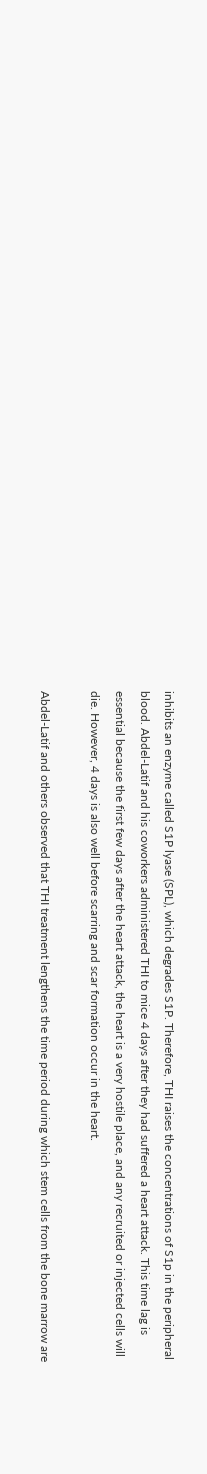inhibits an enzyme called S1P lyase (SPL), which degrades S1P. Therefore, THI raises the concentrations of S1p in the peripheral blood. Abdel-Latif and his coworkers administered THI to mice 4 days after they had suffered a heart attack. This time lag is essential because the first few days after the heart attack, the heart is a very hostile place, and any recruited or injected cells will die. However, 4 days is also well before scarring and scar formation occur in the heart.

Abdel-Latif and others observed that THI treatment lengthens the time period during which stem cells from the bone marrow are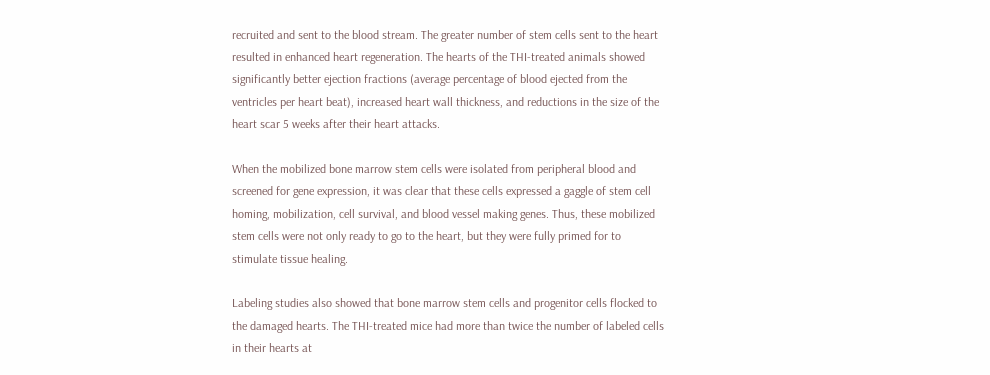recruited and sent to the blood stream. The greater number of stem cells sent to the heart resulted in enhanced heart regeneration. The hearts of the THI-treated animals showed significantly better ejection fractions (average percentage of blood ejected from the ventricles per heart beat), increased heart wall thickness, and reductions in the size of the heart scar 5 weeks after their heart attacks.

When the mobilized bone marrow stem cells were isolated from peripheral blood and screened for gene expression, it was clear that these cells expressed a gaggle of stem cell homing, mobilization, cell survival, and blood vessel making genes. Thus, these mobilized stem cells were not only ready to go to the heart, but they were fully primed for to stimulate tissue healing.

Labeling studies also showed that bone marrow stem cells and progenitor cells flocked to the damaged hearts. The THI-treated mice had more than twice the number of labeled cells in their hearts at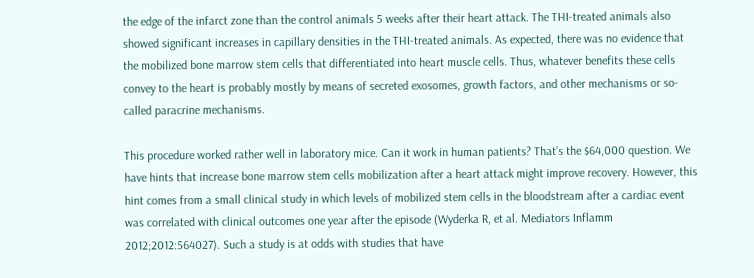the edge of the infarct zone than the control animals 5 weeks after their heart attack. The THI-treated animals also showed significant increases in capillary densities in the THI-treated animals. As expected, there was no evidence that the mobilized bone marrow stem cells that differentiated into heart muscle cells. Thus, whatever benefits these cells convey to the heart is probably mostly by means of secreted exosomes, growth factors, and other mechanisms or so-called paracrine mechanisms.

This procedure worked rather well in laboratory mice. Can it work in human patients? That’s the $64,000 question. We have hints that increase bone marrow stem cells mobilization after a heart attack might improve recovery. However, this hint comes from a small clinical study in which levels of mobilized stem cells in the bloodstream after a cardiac event was correlated with clinical outcomes one year after the episode (Wyderka R, et al. Mediators Inflamm 2012;2012:564027). Such a study is at odds with studies that have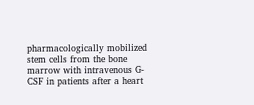pharmacologically mobilized stem cells from the bone marrow with intravenous G-CSF in patients after a heart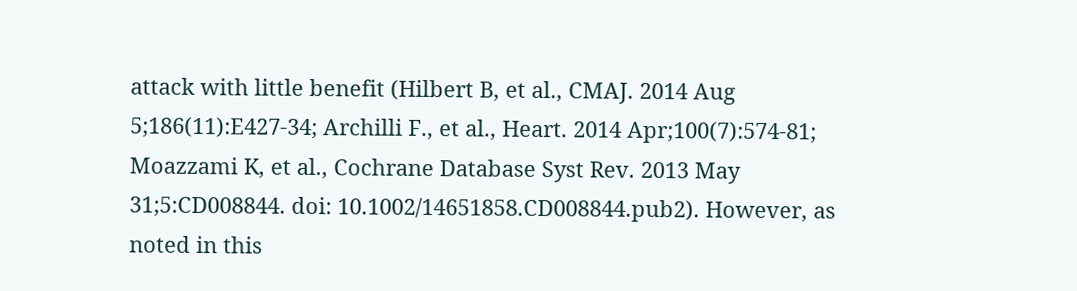attack with little benefit (Hilbert B, et al., CMAJ. 2014 Aug 5;186(11):E427-34; Archilli F., et al., Heart. 2014 Apr;100(7):574-81; Moazzami K, et al., Cochrane Database Syst Rev. 2013 May 31;5:CD008844. doi: 10.1002/14651858.CD008844.pub2). However, as noted in this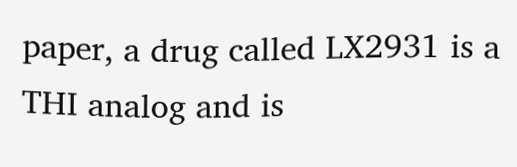paper, a drug called LX2931 is a THI analog and is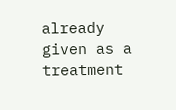already given as a treatment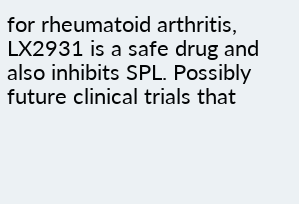for rheumatoid arthritis, LX2931 is a safe drug and also inhibits SPL. Possibly future clinical trials that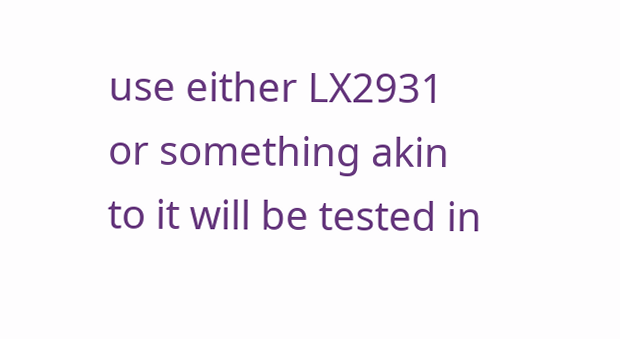use either LX2931 or something akin to it will be tested in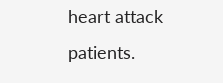heart attack patients.